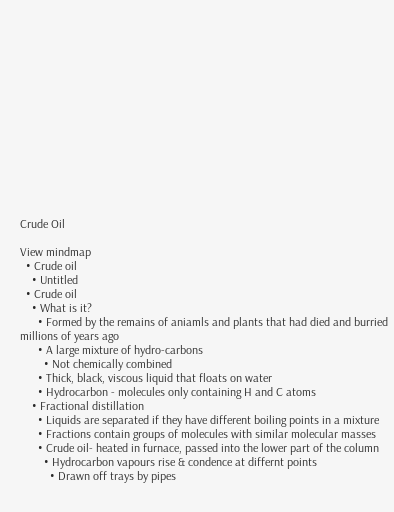Crude Oil

View mindmap
  • Crude oil
    • Untitled
  • Crude oil
    • What is it?
      • Formed by the remains of aniamls and plants that had died and burried millions of years ago
      • A large mixture of hydro-carbons
        • Not chemically combined
      • Thick, black, viscous liquid that floats on water
      • Hydrocarbon - molecules only containing H and C atoms
    • Fractional distillation
      • Liquids are separated if they have different boiling points in a mixture
      • Fractions contain groups of molecules with similar molecular masses
      • Crude oil- heated in furnace, passed into the lower part of the column
        • Hydrocarbon vapours rise & condence at differnt points
          • Drawn off trays by pipes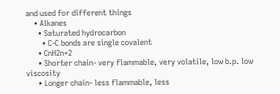and used for different things
    • Alkanes
      • Saturated hydrocarbon
        • C-C bonds are single covalent
      • CnH2n+2
      • Shorter chain- very flammable, very volatile, low b.p. low viscosity
      • Longer chain- less flammable, less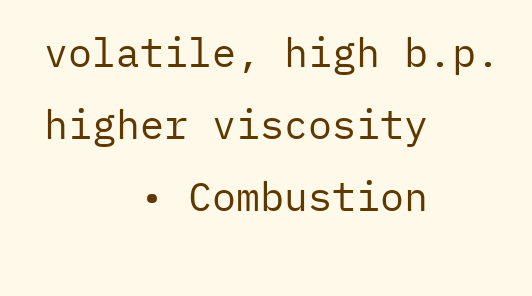volatile, high b.p. higher viscosity
    • Combustion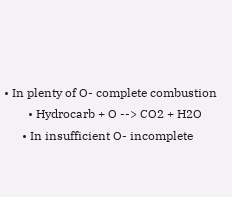• In plenty of O- complete combustion
        • Hydrocarb + O --> CO2 + H2O
      • In insufficient O- incomplete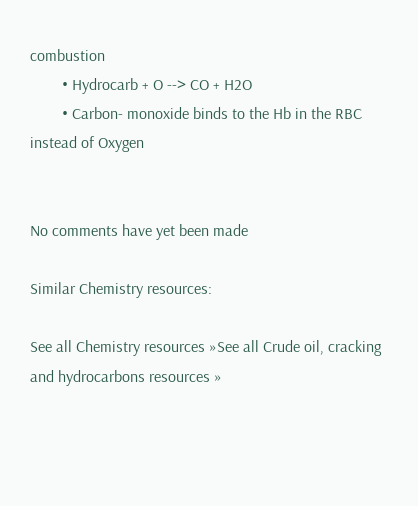combustion
        • Hydrocarb + O --> CO + H2O
        • Carbon- monoxide binds to the Hb in the RBC instead of Oxygen


No comments have yet been made

Similar Chemistry resources:

See all Chemistry resources »See all Crude oil, cracking and hydrocarbons resources »